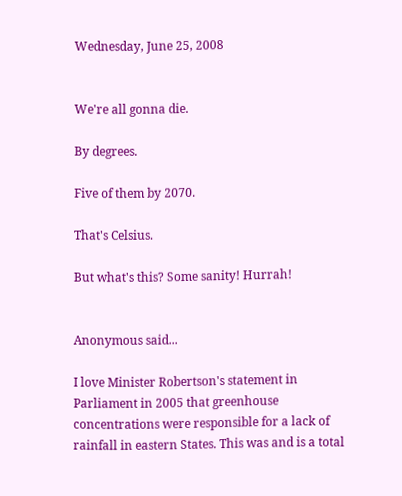Wednesday, June 25, 2008


We're all gonna die.

By degrees.

Five of them by 2070.

That's Celsius.

But what's this? Some sanity! Hurrah!


Anonymous said...

I love Minister Robertson's statement in Parliament in 2005 that greenhouse concentrations were responsible for a lack of rainfall in eastern States. This was and is a total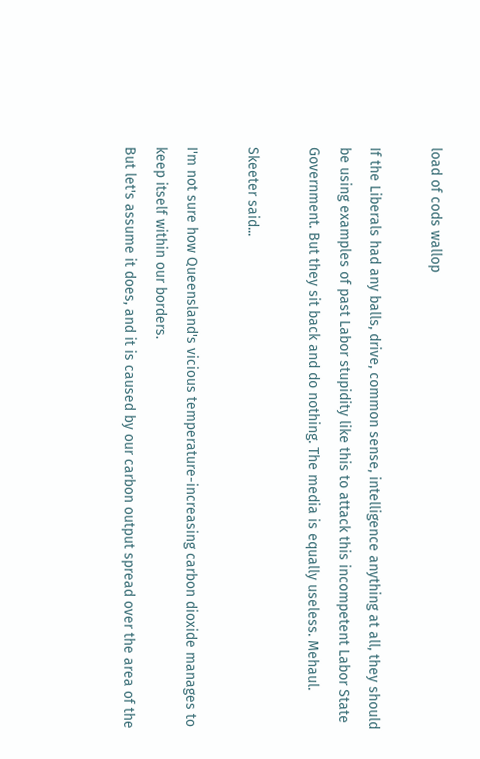load of cods wallop

If the Liberals had any balls, drive, common sense, intelligence anything at all, they should be using examples of past Labor stupidity like this to attack this incompetent Labor State Government. But they sit back and do nothing. The media is equally useless. Mehaul.

Skeeter said...

I'm not sure how Queensland's vicious temperature-increasing carbon dioxide manages to keep itself within our borders.
But let's assume it does, and it is caused by our carbon output spread over the area of the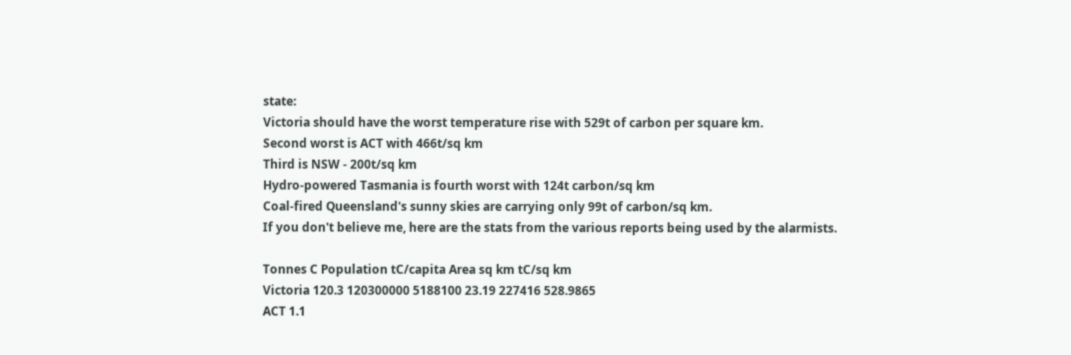state:
Victoria should have the worst temperature rise with 529t of carbon per square km.
Second worst is ACT with 466t/sq km
Third is NSW - 200t/sq km
Hydro-powered Tasmania is fourth worst with 124t carbon/sq km
Coal-fired Queensland's sunny skies are carrying only 99t of carbon/sq km.
If you don't believe me, here are the stats from the various reports being used by the alarmists.

Tonnes C Population tC/capita Area sq km tC/sq km
Victoria 120.3 120300000 5188100 23.19 227416 528.9865
ACT 1.1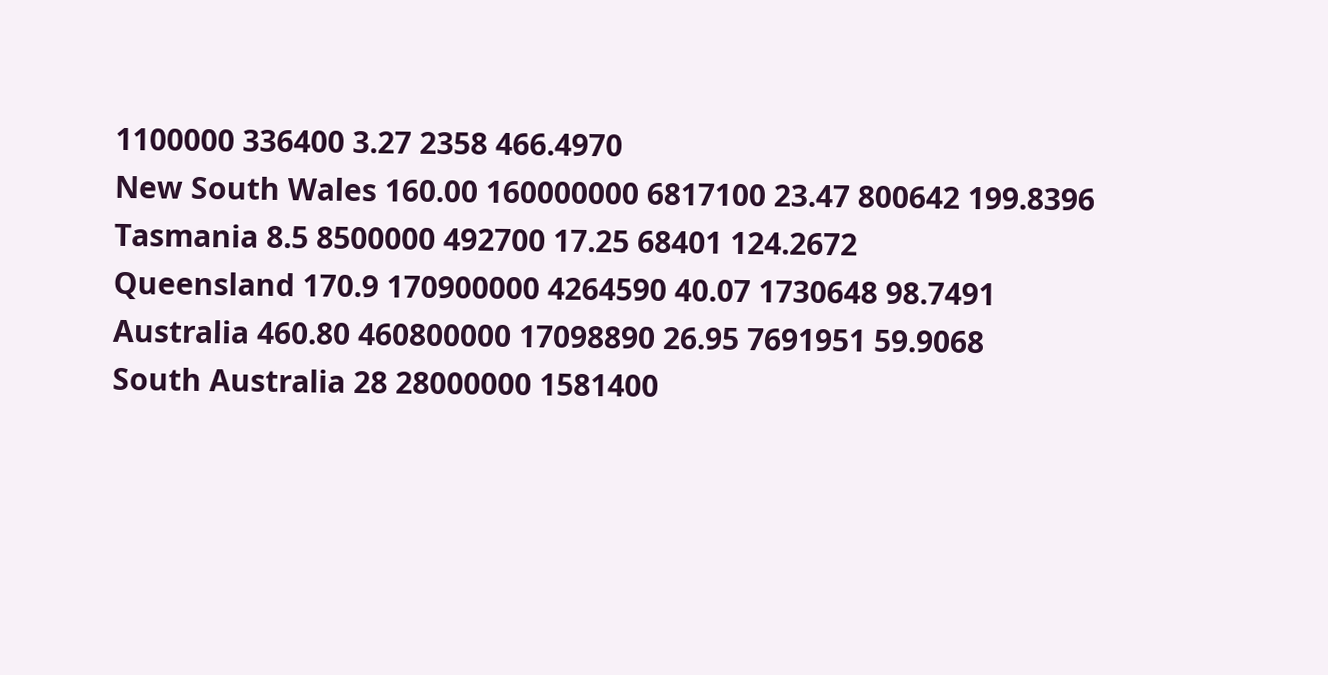1100000 336400 3.27 2358 466.4970
New South Wales 160.00 160000000 6817100 23.47 800642 199.8396
Tasmania 8.5 8500000 492700 17.25 68401 124.2672
Queensland 170.9 170900000 4264590 40.07 1730648 98.7491
Australia 460.80 460800000 17098890 26.95 7691951 59.9068
South Australia 28 28000000 1581400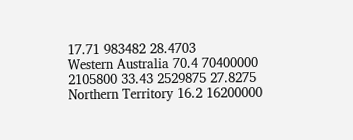17.71 983482 28.4703
Western Australia 70.4 70400000 2105800 33.43 2529875 27.8275
Northern Territory 16.2 16200000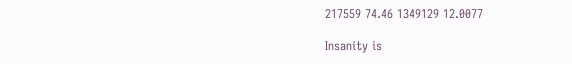217559 74.46 1349129 12.0077

Insanity is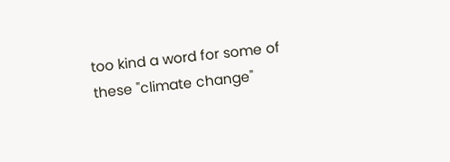too kind a word for some of these "climate change"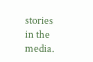stories in the media.